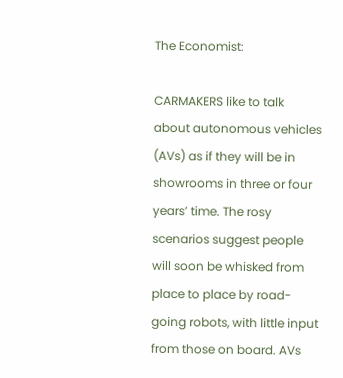The Economist:

CARMAKERS like to talk about autonomous vehicles (AVs) as if they will be in showrooms in three or four years’ time. The rosy scenarios suggest people will soon be whisked from place to place by road-going robots, with little input from those on board. AVs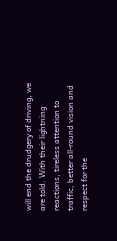will end the drudgery of driving, we are told. With their lightning reactions, tireless attention to traffic, better all-round vision and respect for the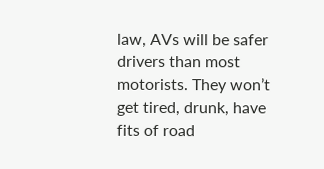law, AVs will be safer drivers than most motorists. They won’t get tired, drunk, have fits of road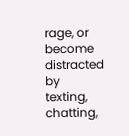rage, or become distracted by texting, chatting,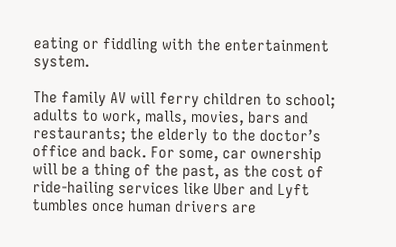eating or fiddling with the entertainment system.

The family AV will ferry children to school; adults to work, malls, movies, bars and restaurants; the elderly to the doctor’s office and back. For some, car ownership will be a thing of the past, as the cost of ride-hailing services like Uber and Lyft tumbles once human drivers are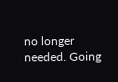no longer needed. Going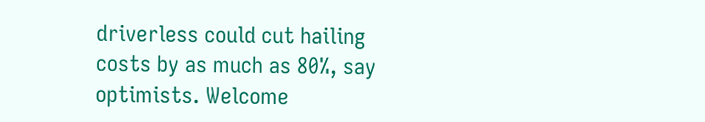driverless could cut hailing costs by as much as 80%, say optimists. Welcome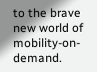to the brave new world of mobility-on-demand.